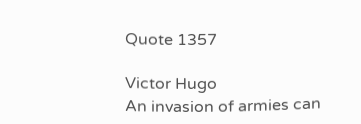Quote 1357

Victor Hugo
An invasion of armies can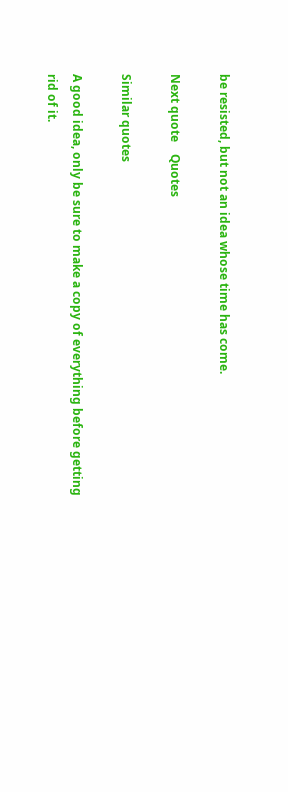be resisted, but not an idea whose time has come.

Next quote    Quotes

Similar quotes

A good idea, only be sure to make a copy of everything before getting rid of it.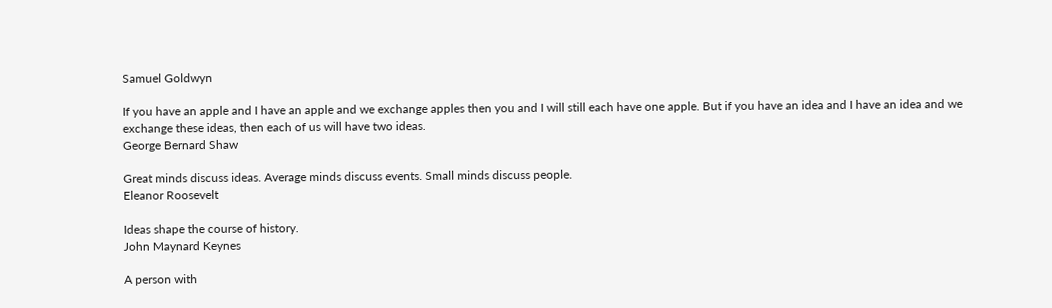Samuel Goldwyn

If you have an apple and I have an apple and we exchange apples then you and I will still each have one apple. But if you have an idea and I have an idea and we exchange these ideas, then each of us will have two ideas.
George Bernard Shaw

Great minds discuss ideas. Average minds discuss events. Small minds discuss people.
Eleanor Roosevelt

Ideas shape the course of history.
John Maynard Keynes

A person with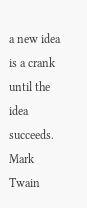a new idea is a crank until the idea succeeds.
Mark Twain